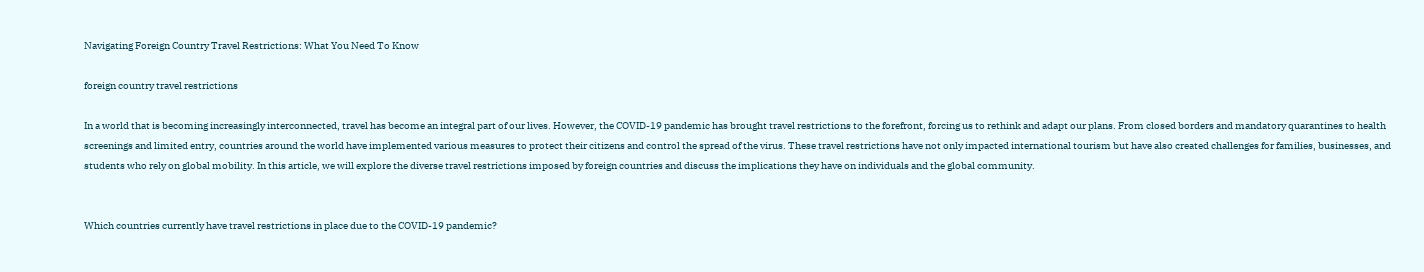Navigating Foreign Country Travel Restrictions: What You Need To Know

foreign country travel restrictions

In a world that is becoming increasingly interconnected, travel has become an integral part of our lives. However, the COVID-19 pandemic has brought travel restrictions to the forefront, forcing us to rethink and adapt our plans. From closed borders and mandatory quarantines to health screenings and limited entry, countries around the world have implemented various measures to protect their citizens and control the spread of the virus. These travel restrictions have not only impacted international tourism but have also created challenges for families, businesses, and students who rely on global mobility. In this article, we will explore the diverse travel restrictions imposed by foreign countries and discuss the implications they have on individuals and the global community.


Which countries currently have travel restrictions in place due to the COVID-19 pandemic?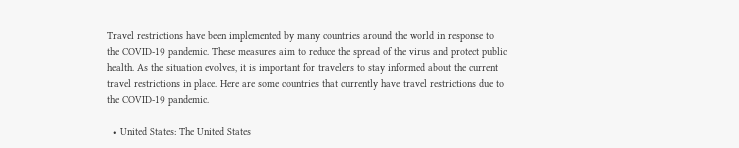Travel restrictions have been implemented by many countries around the world in response to the COVID-19 pandemic. These measures aim to reduce the spread of the virus and protect public health. As the situation evolves, it is important for travelers to stay informed about the current travel restrictions in place. Here are some countries that currently have travel restrictions due to the COVID-19 pandemic.

  • United States: The United States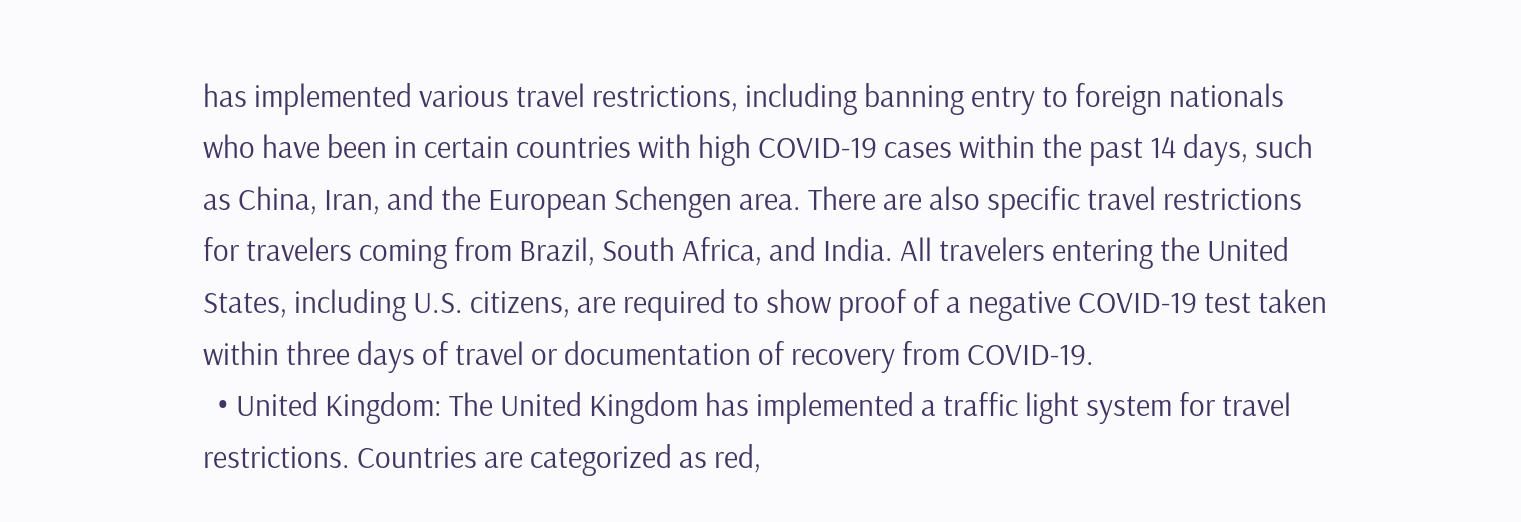has implemented various travel restrictions, including banning entry to foreign nationals who have been in certain countries with high COVID-19 cases within the past 14 days, such as China, Iran, and the European Schengen area. There are also specific travel restrictions for travelers coming from Brazil, South Africa, and India. All travelers entering the United States, including U.S. citizens, are required to show proof of a negative COVID-19 test taken within three days of travel or documentation of recovery from COVID-19.
  • United Kingdom: The United Kingdom has implemented a traffic light system for travel restrictions. Countries are categorized as red,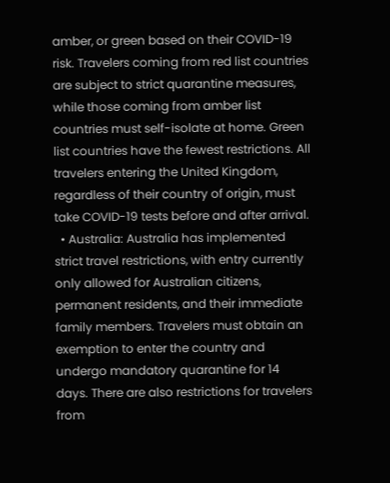amber, or green based on their COVID-19 risk. Travelers coming from red list countries are subject to strict quarantine measures, while those coming from amber list countries must self-isolate at home. Green list countries have the fewest restrictions. All travelers entering the United Kingdom, regardless of their country of origin, must take COVID-19 tests before and after arrival.
  • Australia: Australia has implemented strict travel restrictions, with entry currently only allowed for Australian citizens, permanent residents, and their immediate family members. Travelers must obtain an exemption to enter the country and undergo mandatory quarantine for 14 days. There are also restrictions for travelers from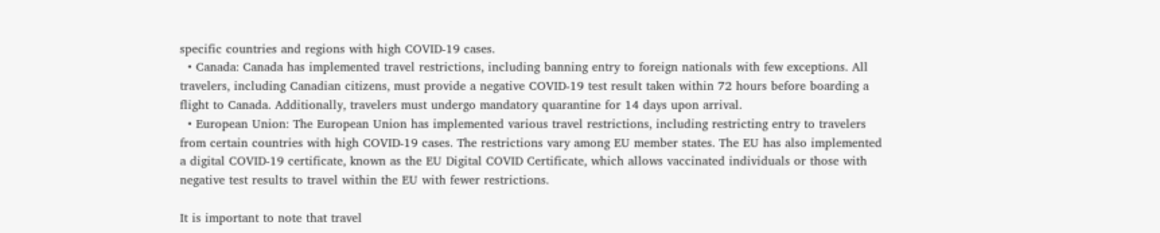specific countries and regions with high COVID-19 cases.
  • Canada: Canada has implemented travel restrictions, including banning entry to foreign nationals with few exceptions. All travelers, including Canadian citizens, must provide a negative COVID-19 test result taken within 72 hours before boarding a flight to Canada. Additionally, travelers must undergo mandatory quarantine for 14 days upon arrival.
  • European Union: The European Union has implemented various travel restrictions, including restricting entry to travelers from certain countries with high COVID-19 cases. The restrictions vary among EU member states. The EU has also implemented a digital COVID-19 certificate, known as the EU Digital COVID Certificate, which allows vaccinated individuals or those with negative test results to travel within the EU with fewer restrictions.

It is important to note that travel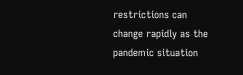restrictions can change rapidly as the pandemic situation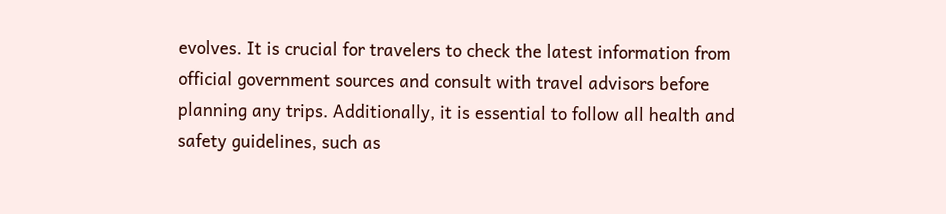evolves. It is crucial for travelers to check the latest information from official government sources and consult with travel advisors before planning any trips. Additionally, it is essential to follow all health and safety guidelines, such as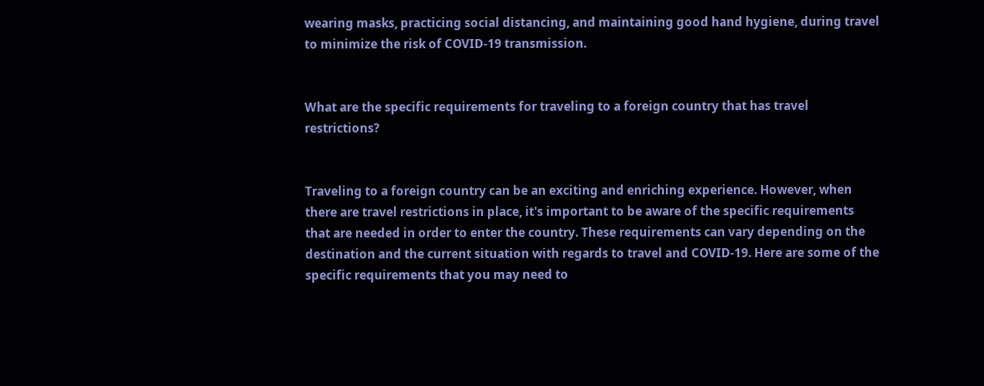wearing masks, practicing social distancing, and maintaining good hand hygiene, during travel to minimize the risk of COVID-19 transmission.


What are the specific requirements for traveling to a foreign country that has travel restrictions?


Traveling to a foreign country can be an exciting and enriching experience. However, when there are travel restrictions in place, it's important to be aware of the specific requirements that are needed in order to enter the country. These requirements can vary depending on the destination and the current situation with regards to travel and COVID-19. Here are some of the specific requirements that you may need to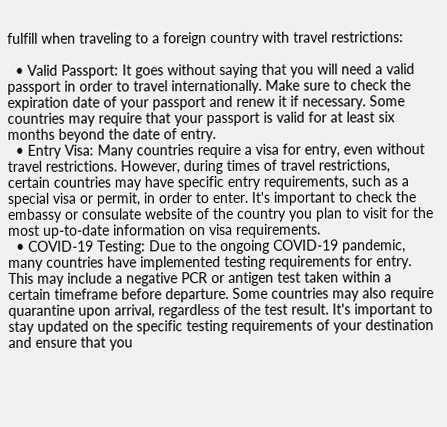fulfill when traveling to a foreign country with travel restrictions:

  • Valid Passport: It goes without saying that you will need a valid passport in order to travel internationally. Make sure to check the expiration date of your passport and renew it if necessary. Some countries may require that your passport is valid for at least six months beyond the date of entry.
  • Entry Visa: Many countries require a visa for entry, even without travel restrictions. However, during times of travel restrictions, certain countries may have specific entry requirements, such as a special visa or permit, in order to enter. It's important to check the embassy or consulate website of the country you plan to visit for the most up-to-date information on visa requirements.
  • COVID-19 Testing: Due to the ongoing COVID-19 pandemic, many countries have implemented testing requirements for entry. This may include a negative PCR or antigen test taken within a certain timeframe before departure. Some countries may also require quarantine upon arrival, regardless of the test result. It's important to stay updated on the specific testing requirements of your destination and ensure that you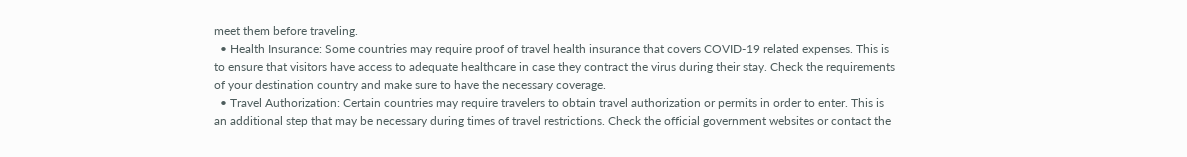meet them before traveling.
  • Health Insurance: Some countries may require proof of travel health insurance that covers COVID-19 related expenses. This is to ensure that visitors have access to adequate healthcare in case they contract the virus during their stay. Check the requirements of your destination country and make sure to have the necessary coverage.
  • Travel Authorization: Certain countries may require travelers to obtain travel authorization or permits in order to enter. This is an additional step that may be necessary during times of travel restrictions. Check the official government websites or contact the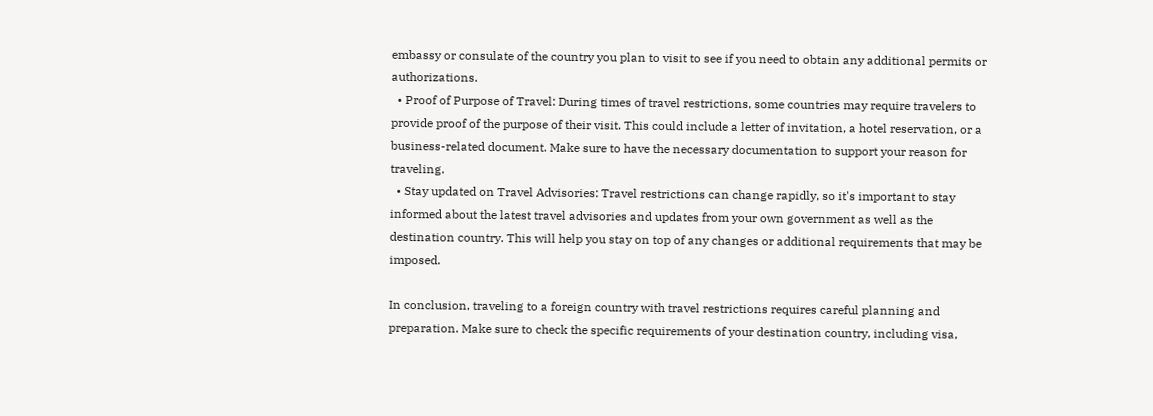embassy or consulate of the country you plan to visit to see if you need to obtain any additional permits or authorizations.
  • Proof of Purpose of Travel: During times of travel restrictions, some countries may require travelers to provide proof of the purpose of their visit. This could include a letter of invitation, a hotel reservation, or a business-related document. Make sure to have the necessary documentation to support your reason for traveling.
  • Stay updated on Travel Advisories: Travel restrictions can change rapidly, so it's important to stay informed about the latest travel advisories and updates from your own government as well as the destination country. This will help you stay on top of any changes or additional requirements that may be imposed.

In conclusion, traveling to a foreign country with travel restrictions requires careful planning and preparation. Make sure to check the specific requirements of your destination country, including visa,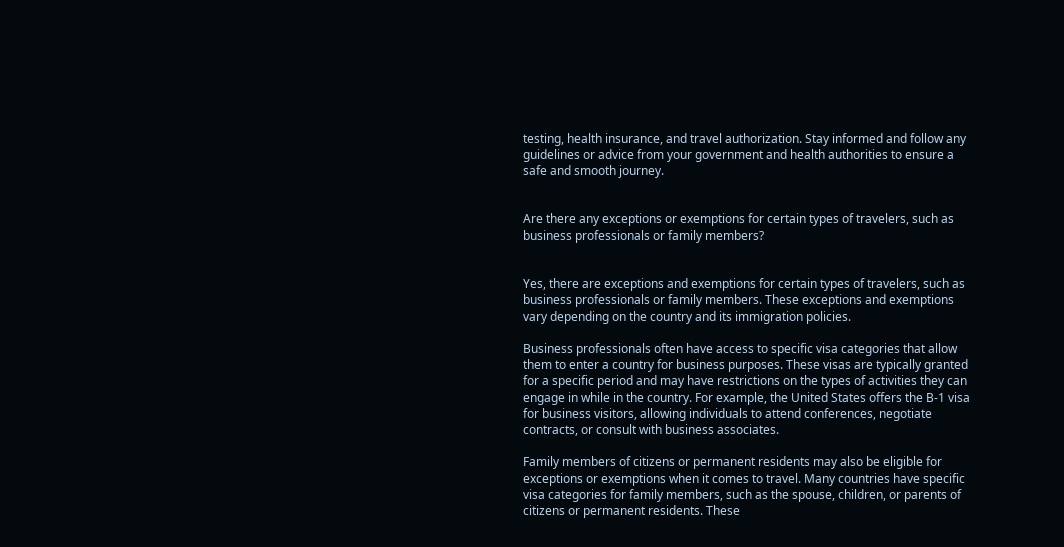testing, health insurance, and travel authorization. Stay informed and follow any guidelines or advice from your government and health authorities to ensure a safe and smooth journey.


Are there any exceptions or exemptions for certain types of travelers, such as business professionals or family members?


Yes, there are exceptions and exemptions for certain types of travelers, such as business professionals or family members. These exceptions and exemptions vary depending on the country and its immigration policies.

Business professionals often have access to specific visa categories that allow them to enter a country for business purposes. These visas are typically granted for a specific period and may have restrictions on the types of activities they can engage in while in the country. For example, the United States offers the B-1 visa for business visitors, allowing individuals to attend conferences, negotiate contracts, or consult with business associates.

Family members of citizens or permanent residents may also be eligible for exceptions or exemptions when it comes to travel. Many countries have specific visa categories for family members, such as the spouse, children, or parents of citizens or permanent residents. These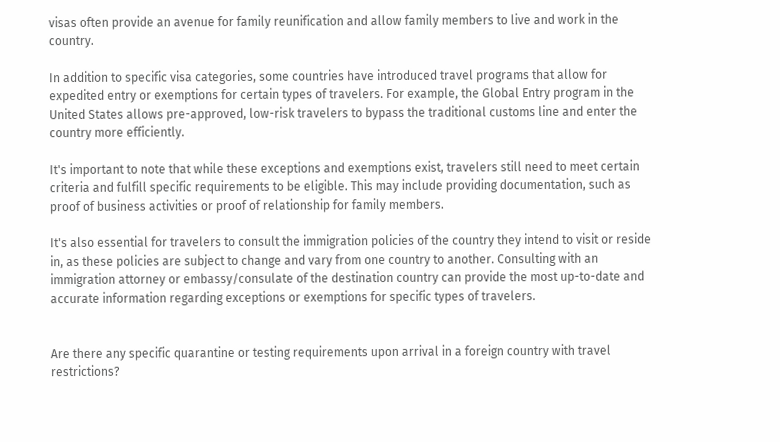visas often provide an avenue for family reunification and allow family members to live and work in the country.

In addition to specific visa categories, some countries have introduced travel programs that allow for expedited entry or exemptions for certain types of travelers. For example, the Global Entry program in the United States allows pre-approved, low-risk travelers to bypass the traditional customs line and enter the country more efficiently.

It's important to note that while these exceptions and exemptions exist, travelers still need to meet certain criteria and fulfill specific requirements to be eligible. This may include providing documentation, such as proof of business activities or proof of relationship for family members.

It's also essential for travelers to consult the immigration policies of the country they intend to visit or reside in, as these policies are subject to change and vary from one country to another. Consulting with an immigration attorney or embassy/consulate of the destination country can provide the most up-to-date and accurate information regarding exceptions or exemptions for specific types of travelers.


Are there any specific quarantine or testing requirements upon arrival in a foreign country with travel restrictions?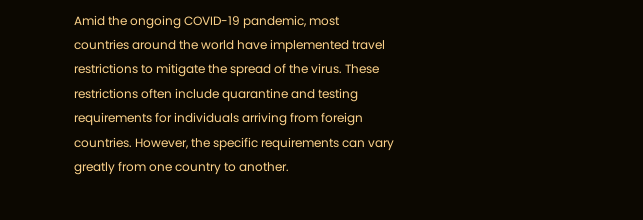Amid the ongoing COVID-19 pandemic, most countries around the world have implemented travel restrictions to mitigate the spread of the virus. These restrictions often include quarantine and testing requirements for individuals arriving from foreign countries. However, the specific requirements can vary greatly from one country to another.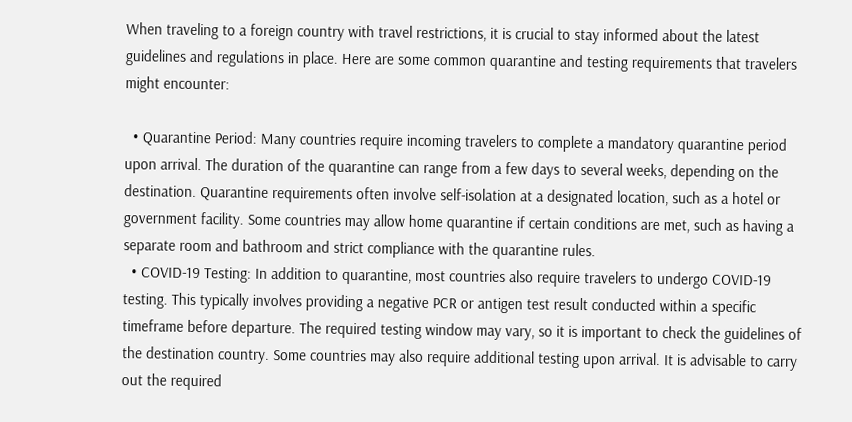When traveling to a foreign country with travel restrictions, it is crucial to stay informed about the latest guidelines and regulations in place. Here are some common quarantine and testing requirements that travelers might encounter:

  • Quarantine Period: Many countries require incoming travelers to complete a mandatory quarantine period upon arrival. The duration of the quarantine can range from a few days to several weeks, depending on the destination. Quarantine requirements often involve self-isolation at a designated location, such as a hotel or government facility. Some countries may allow home quarantine if certain conditions are met, such as having a separate room and bathroom and strict compliance with the quarantine rules.
  • COVID-19 Testing: In addition to quarantine, most countries also require travelers to undergo COVID-19 testing. This typically involves providing a negative PCR or antigen test result conducted within a specific timeframe before departure. The required testing window may vary, so it is important to check the guidelines of the destination country. Some countries may also require additional testing upon arrival. It is advisable to carry out the required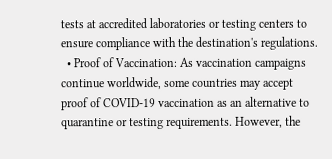tests at accredited laboratories or testing centers to ensure compliance with the destination's regulations.
  • Proof of Vaccination: As vaccination campaigns continue worldwide, some countries may accept proof of COVID-19 vaccination as an alternative to quarantine or testing requirements. However, the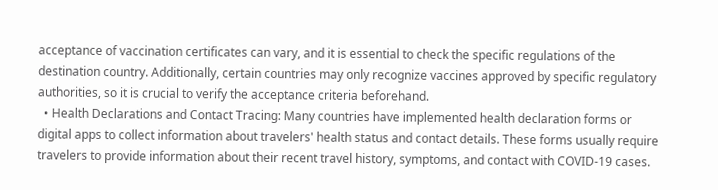acceptance of vaccination certificates can vary, and it is essential to check the specific regulations of the destination country. Additionally, certain countries may only recognize vaccines approved by specific regulatory authorities, so it is crucial to verify the acceptance criteria beforehand.
  • Health Declarations and Contact Tracing: Many countries have implemented health declaration forms or digital apps to collect information about travelers' health status and contact details. These forms usually require travelers to provide information about their recent travel history, symptoms, and contact with COVID-19 cases.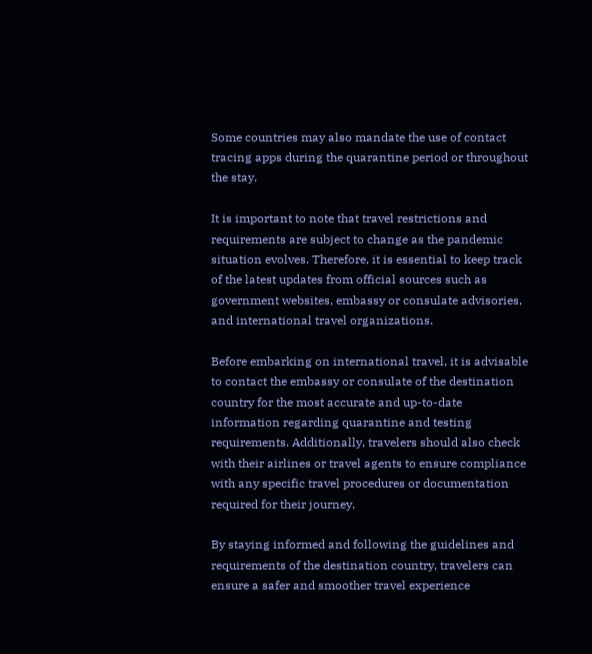Some countries may also mandate the use of contact tracing apps during the quarantine period or throughout the stay.

It is important to note that travel restrictions and requirements are subject to change as the pandemic situation evolves. Therefore, it is essential to keep track of the latest updates from official sources such as government websites, embassy or consulate advisories, and international travel organizations.

Before embarking on international travel, it is advisable to contact the embassy or consulate of the destination country for the most accurate and up-to-date information regarding quarantine and testing requirements. Additionally, travelers should also check with their airlines or travel agents to ensure compliance with any specific travel procedures or documentation required for their journey.

By staying informed and following the guidelines and requirements of the destination country, travelers can ensure a safer and smoother travel experience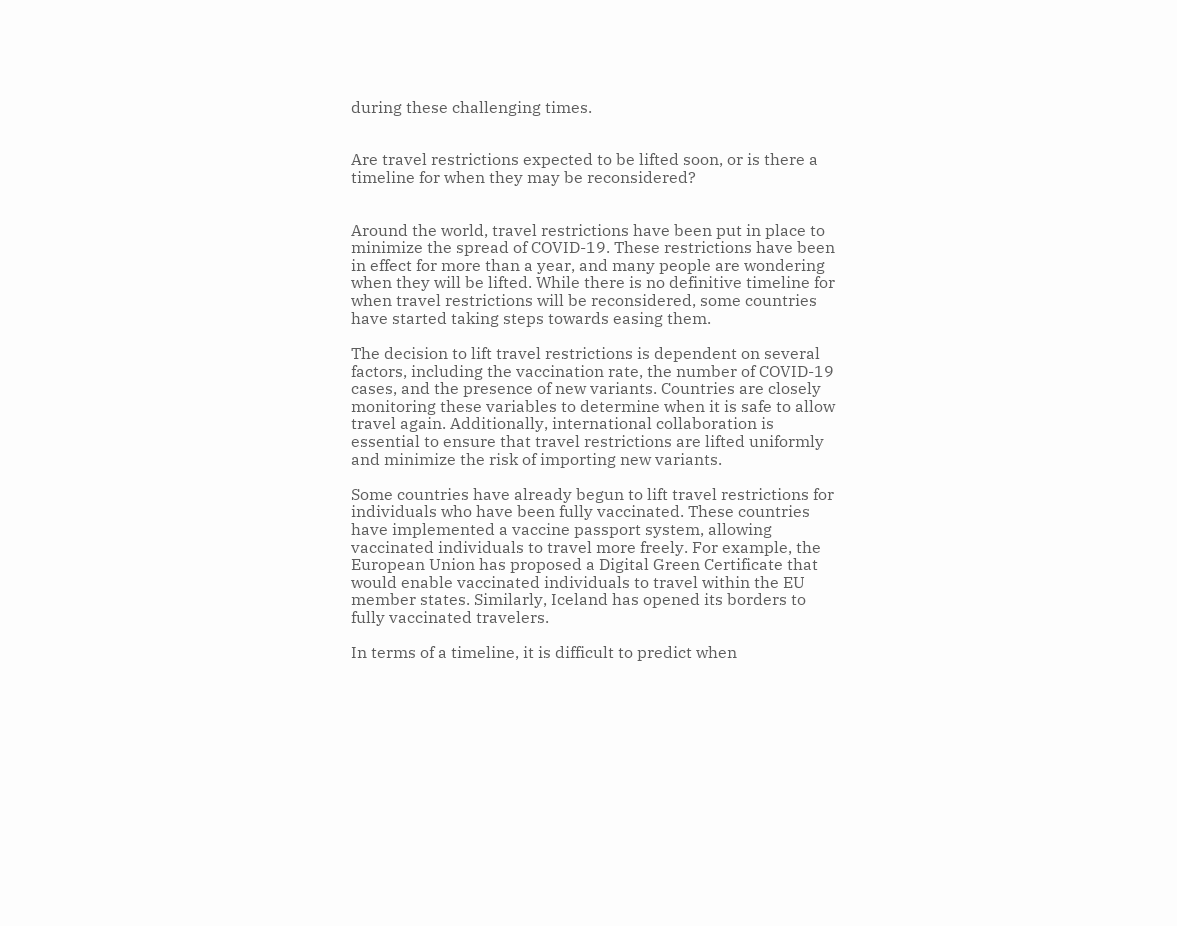during these challenging times.


Are travel restrictions expected to be lifted soon, or is there a timeline for when they may be reconsidered?


Around the world, travel restrictions have been put in place to minimize the spread of COVID-19. These restrictions have been in effect for more than a year, and many people are wondering when they will be lifted. While there is no definitive timeline for when travel restrictions will be reconsidered, some countries have started taking steps towards easing them.

The decision to lift travel restrictions is dependent on several factors, including the vaccination rate, the number of COVID-19 cases, and the presence of new variants. Countries are closely monitoring these variables to determine when it is safe to allow travel again. Additionally, international collaboration is essential to ensure that travel restrictions are lifted uniformly and minimize the risk of importing new variants.

Some countries have already begun to lift travel restrictions for individuals who have been fully vaccinated. These countries have implemented a vaccine passport system, allowing vaccinated individuals to travel more freely. For example, the European Union has proposed a Digital Green Certificate that would enable vaccinated individuals to travel within the EU member states. Similarly, Iceland has opened its borders to fully vaccinated travelers.

In terms of a timeline, it is difficult to predict when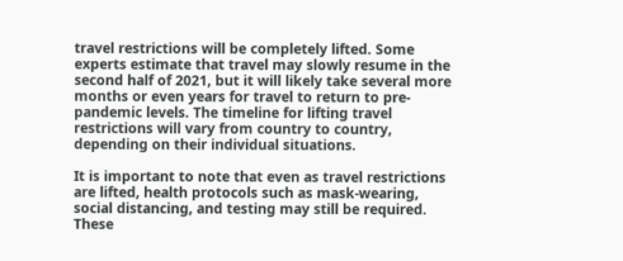travel restrictions will be completely lifted. Some experts estimate that travel may slowly resume in the second half of 2021, but it will likely take several more months or even years for travel to return to pre-pandemic levels. The timeline for lifting travel restrictions will vary from country to country, depending on their individual situations.

It is important to note that even as travel restrictions are lifted, health protocols such as mask-wearing, social distancing, and testing may still be required. These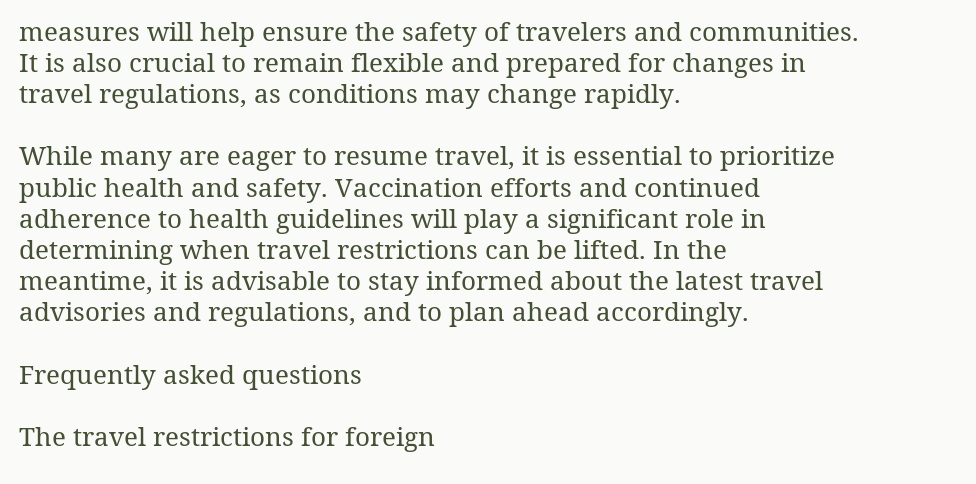measures will help ensure the safety of travelers and communities. It is also crucial to remain flexible and prepared for changes in travel regulations, as conditions may change rapidly.

While many are eager to resume travel, it is essential to prioritize public health and safety. Vaccination efforts and continued adherence to health guidelines will play a significant role in determining when travel restrictions can be lifted. In the meantime, it is advisable to stay informed about the latest travel advisories and regulations, and to plan ahead accordingly.

Frequently asked questions

The travel restrictions for foreign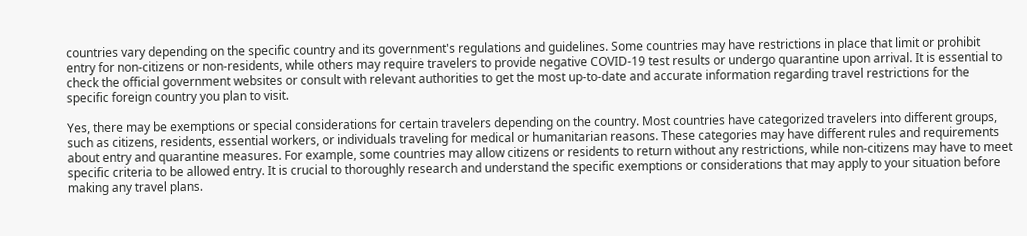countries vary depending on the specific country and its government's regulations and guidelines. Some countries may have restrictions in place that limit or prohibit entry for non-citizens or non-residents, while others may require travelers to provide negative COVID-19 test results or undergo quarantine upon arrival. It is essential to check the official government websites or consult with relevant authorities to get the most up-to-date and accurate information regarding travel restrictions for the specific foreign country you plan to visit.

Yes, there may be exemptions or special considerations for certain travelers depending on the country. Most countries have categorized travelers into different groups, such as citizens, residents, essential workers, or individuals traveling for medical or humanitarian reasons. These categories may have different rules and requirements about entry and quarantine measures. For example, some countries may allow citizens or residents to return without any restrictions, while non-citizens may have to meet specific criteria to be allowed entry. It is crucial to thoroughly research and understand the specific exemptions or considerations that may apply to your situation before making any travel plans.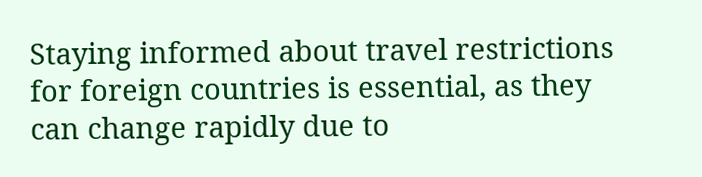Staying informed about travel restrictions for foreign countries is essential, as they can change rapidly due to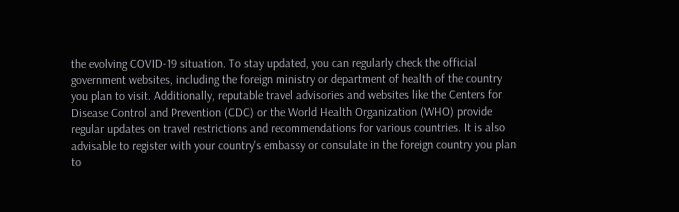the evolving COVID-19 situation. To stay updated, you can regularly check the official government websites, including the foreign ministry or department of health of the country you plan to visit. Additionally, reputable travel advisories and websites like the Centers for Disease Control and Prevention (CDC) or the World Health Organization (WHO) provide regular updates on travel restrictions and recommendations for various countries. It is also advisable to register with your country's embassy or consulate in the foreign country you plan to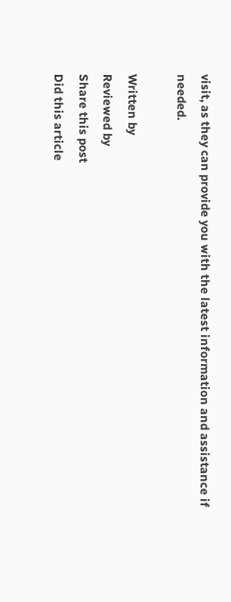visit, as they can provide you with the latest information and assistance if needed.

Written by
Reviewed by
Share this post
Did this article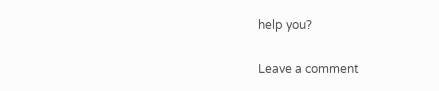help you?

Leave a comment